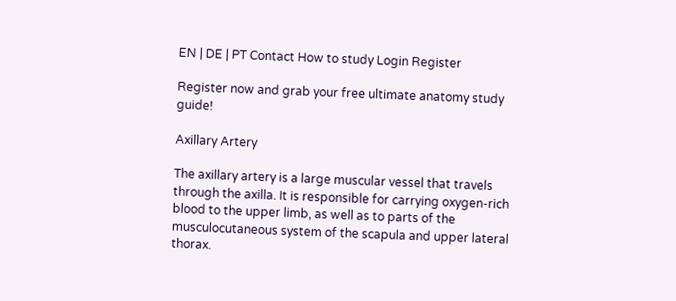EN | DE | PT Contact How to study Login Register

Register now and grab your free ultimate anatomy study guide!

Axillary Artery

The axillary artery is a large muscular vessel that travels through the axilla. It is responsible for carrying oxygen-rich blood to the upper limb, as well as to parts of the musculocutaneous system of the scapula and upper lateral thorax.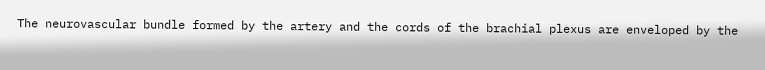The neurovascular bundle formed by the artery and the cords of the brachial plexus are enveloped by the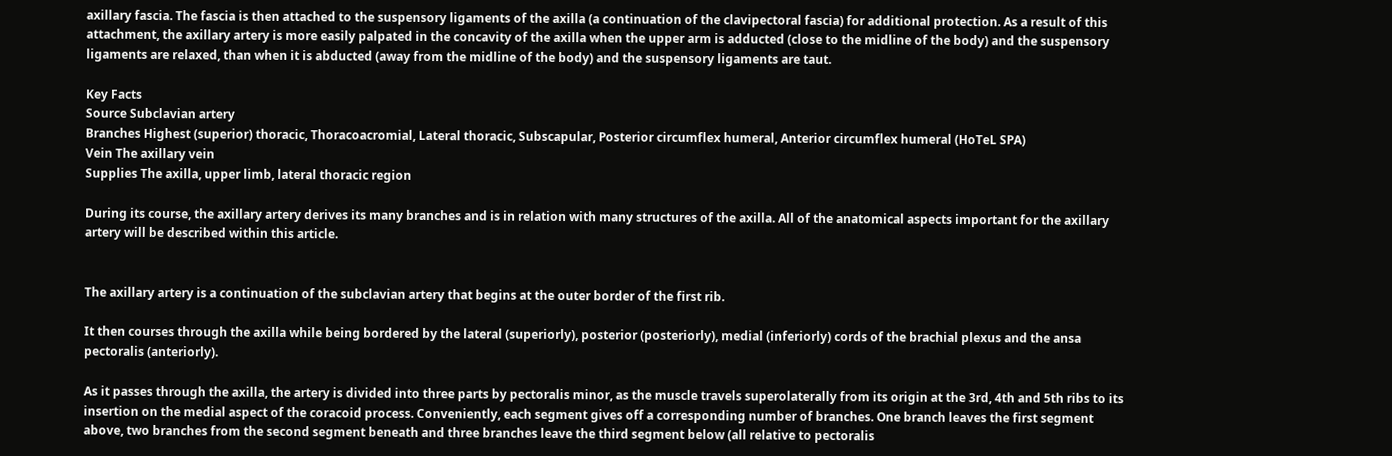axillary fascia. The fascia is then attached to the suspensory ligaments of the axilla (a continuation of the clavipectoral fascia) for additional protection. As a result of this attachment, the axillary artery is more easily palpated in the concavity of the axilla when the upper arm is adducted (close to the midline of the body) and the suspensory ligaments are relaxed, than when it is abducted (away from the midline of the body) and the suspensory ligaments are taut.

Key Facts
Source Subclavian artery
Branches Highest (superior) thoracic, Thoracoacromial, Lateral thoracic, Subscapular, Posterior circumflex humeral, Anterior circumflex humeral (HoTeL SPA)
Vein The axillary vein
Supplies The axilla, upper limb, lateral thoracic region

During its course, the axillary artery derives its many branches and is in relation with many structures of the axilla. All of the anatomical aspects important for the axillary artery will be described within this article.


The axillary artery is a continuation of the subclavian artery that begins at the outer border of the first rib.

It then courses through the axilla while being bordered by the lateral (superiorly), posterior (posteriorly), medial (inferiorly) cords of the brachial plexus and the ansa pectoralis (anteriorly).

As it passes through the axilla, the artery is divided into three parts by pectoralis minor, as the muscle travels superolaterally from its origin at the 3rd, 4th and 5th ribs to its insertion on the medial aspect of the coracoid process. Conveniently, each segment gives off a corresponding number of branches. One branch leaves the first segment above, two branches from the second segment beneath and three branches leave the third segment below (all relative to pectoralis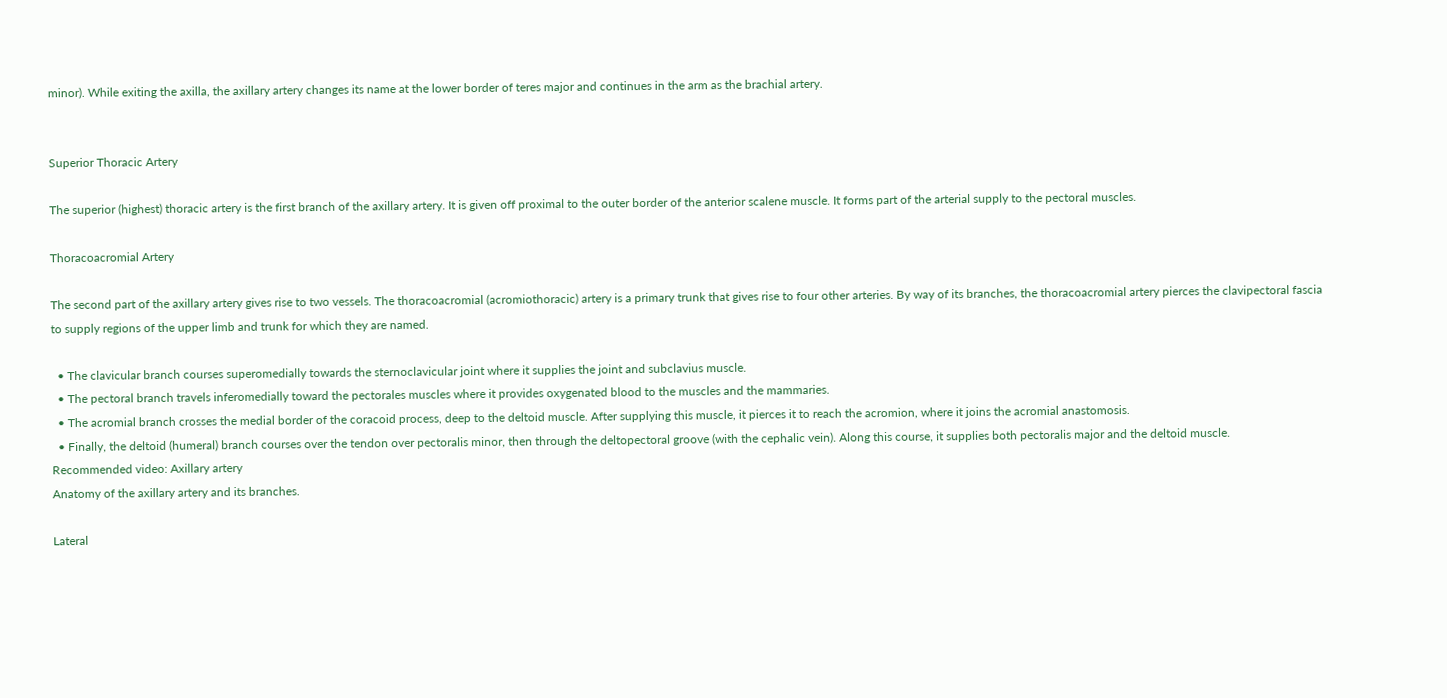minor). While exiting the axilla, the axillary artery changes its name at the lower border of teres major and continues in the arm as the brachial artery.


Superior Thoracic Artery

The superior (highest) thoracic artery is the first branch of the axillary artery. It is given off proximal to the outer border of the anterior scalene muscle. It forms part of the arterial supply to the pectoral muscles.

Thoracoacromial Artery

The second part of the axillary artery gives rise to two vessels. The thoracoacromial (acromiothoracic) artery is a primary trunk that gives rise to four other arteries. By way of its branches, the thoracoacromial artery pierces the clavipectoral fascia to supply regions of the upper limb and trunk for which they are named.

  • The clavicular branch courses superomedially towards the sternoclavicular joint where it supplies the joint and subclavius muscle.
  • The pectoral branch travels inferomedially toward the pectorales muscles where it provides oxygenated blood to the muscles and the mammaries.
  • The acromial branch crosses the medial border of the coracoid process, deep to the deltoid muscle. After supplying this muscle, it pierces it to reach the acromion, where it joins the acromial anastomosis.
  • Finally, the deltoid (humeral) branch courses over the tendon over pectoralis minor, then through the deltopectoral groove (with the cephalic vein). Along this course, it supplies both pectoralis major and the deltoid muscle.
Recommended video: Axillary artery
Anatomy of the axillary artery and its branches.

Lateral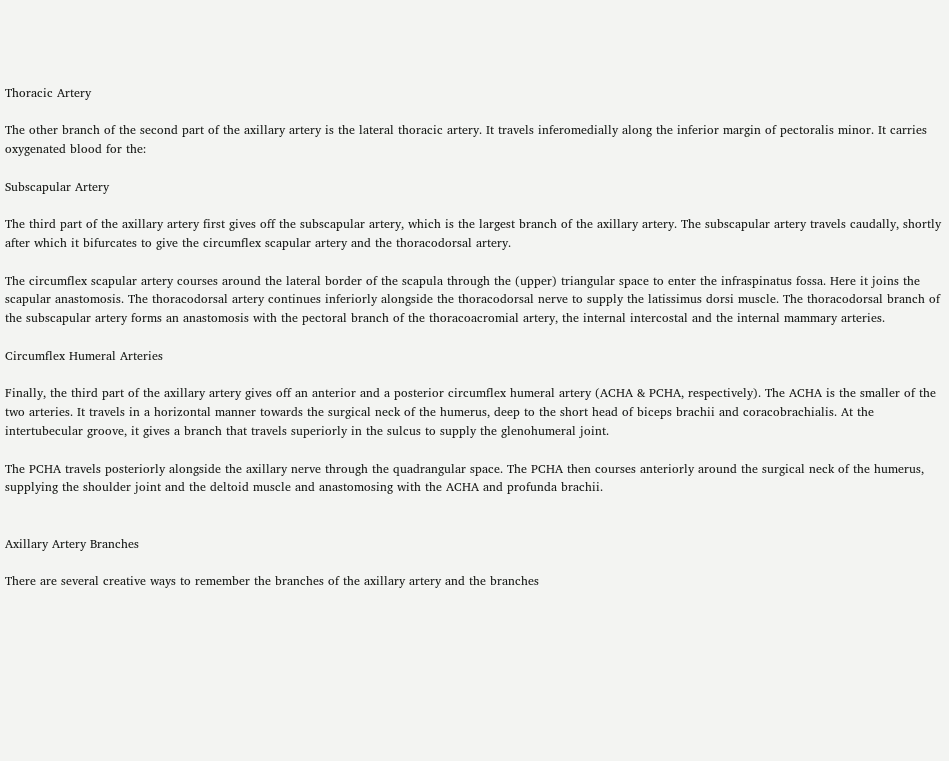Thoracic Artery

The other branch of the second part of the axillary artery is the lateral thoracic artery. It travels inferomedially along the inferior margin of pectoralis minor. It carries oxygenated blood for the:

Subscapular Artery

The third part of the axillary artery first gives off the subscapular artery, which is the largest branch of the axillary artery. The subscapular artery travels caudally, shortly after which it bifurcates to give the circumflex scapular artery and the thoracodorsal artery.

The circumflex scapular artery courses around the lateral border of the scapula through the (upper) triangular space to enter the infraspinatus fossa. Here it joins the scapular anastomosis. The thoracodorsal artery continues inferiorly alongside the thoracodorsal nerve to supply the latissimus dorsi muscle. The thoracodorsal branch of the subscapular artery forms an anastomosis with the pectoral branch of the thoracoacromial artery, the internal intercostal and the internal mammary arteries.

Circumflex Humeral Arteries

Finally, the third part of the axillary artery gives off an anterior and a posterior circumflex humeral artery (ACHA & PCHA, respectively). The ACHA is the smaller of the two arteries. It travels in a horizontal manner towards the surgical neck of the humerus, deep to the short head of biceps brachii and coracobrachialis. At the intertubecular groove, it gives a branch that travels superiorly in the sulcus to supply the glenohumeral joint.

The PCHA travels posteriorly alongside the axillary nerve through the quadrangular space. The PCHA then courses anteriorly around the surgical neck of the humerus, supplying the shoulder joint and the deltoid muscle and anastomosing with the ACHA and profunda brachii.


Axillary Artery Branches

There are several creative ways to remember the branches of the axillary artery and the branches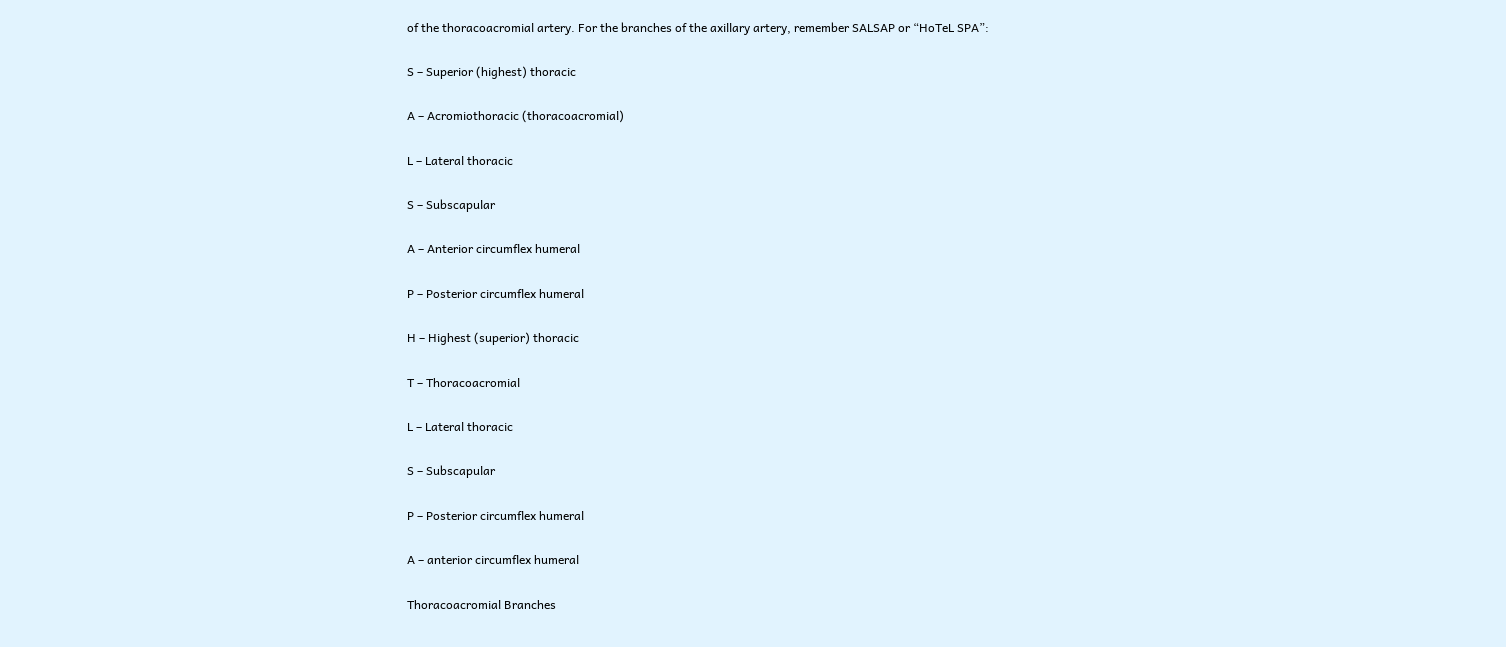of the thoracoacromial artery. For the branches of the axillary artery, remember SALSAP or “HoTeL SPA”:

S – Superior (highest) thoracic

A – Acromiothoracic (thoracoacromial)

L – Lateral thoracic

S – Subscapular

A – Anterior circumflex humeral

P – Posterior circumflex humeral

H – Highest (superior) thoracic

T – Thoracoacromial

L – Lateral thoracic

S – Subscapular

P – Posterior circumflex humeral

A – anterior circumflex humeral

Thoracoacromial Branches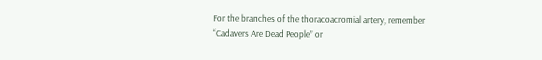For the branches of the thoracoacromial artery, remember “Cadavers Are Dead People” or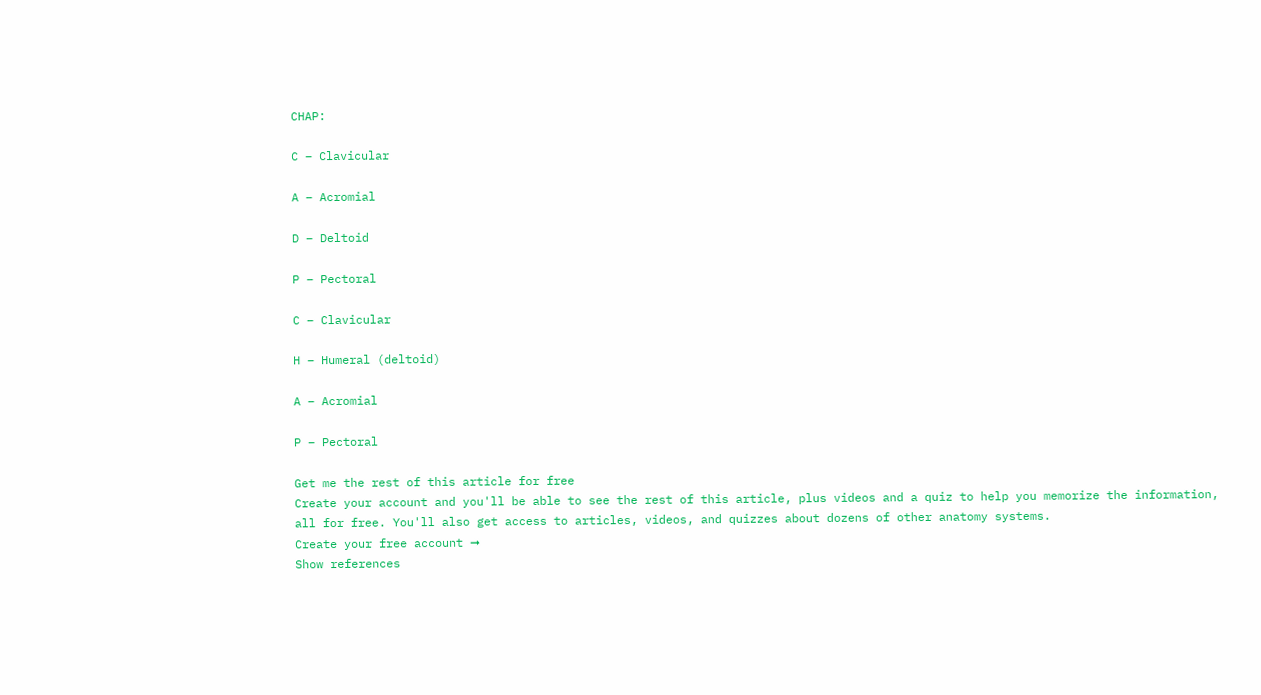CHAP:

C – Clavicular

A – Acromial

D – Deltoid

P – Pectoral

C – Clavicular

H – Humeral (deltoid)

A – Acromial

P – Pectoral

Get me the rest of this article for free
Create your account and you'll be able to see the rest of this article, plus videos and a quiz to help you memorize the information, all for free. You'll also get access to articles, videos, and quizzes about dozens of other anatomy systems.
Create your free account ➞
Show references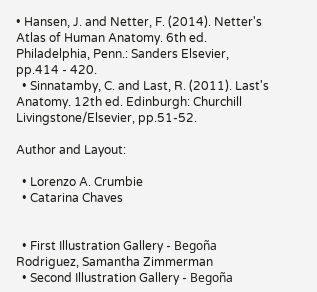• Hansen, J. and Netter, F. (2014). Netter's Atlas of Human Anatomy. 6th ed. Philadelphia, Penn.: Sanders Elsevier, pp.414 - 420.
  • Sinnatamby, C. and Last, R. (2011). Last's Anatomy. 12th ed. Edinburgh: Churchill Livingstone/Elsevier, pp.51-52.

Author and Layout:

  • Lorenzo A. Crumbie
  • Catarina Chaves


  • First Illustration Gallery - Begoña Rodriguez, Samantha Zimmerman
  • Second Illustration Gallery - Begoña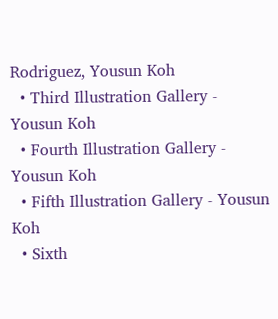Rodriguez, Yousun Koh
  • Third Illustration Gallery - Yousun Koh
  • Fourth Illustration Gallery - Yousun Koh
  • Fifth Illustration Gallery - Yousun Koh
  • Sixth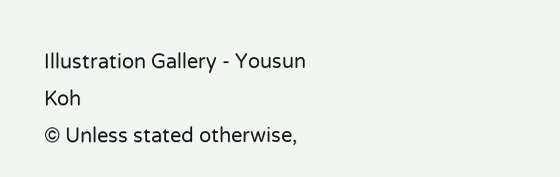Illustration Gallery - Yousun Koh
© Unless stated otherwise,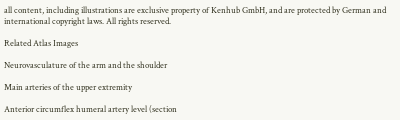all content, including illustrations are exclusive property of Kenhub GmbH, and are protected by German and international copyright laws. All rights reserved.

Related Atlas Images

Neurovasculature of the arm and the shoulder

Main arteries of the upper extremity

Anterior circumflex humeral artery level (section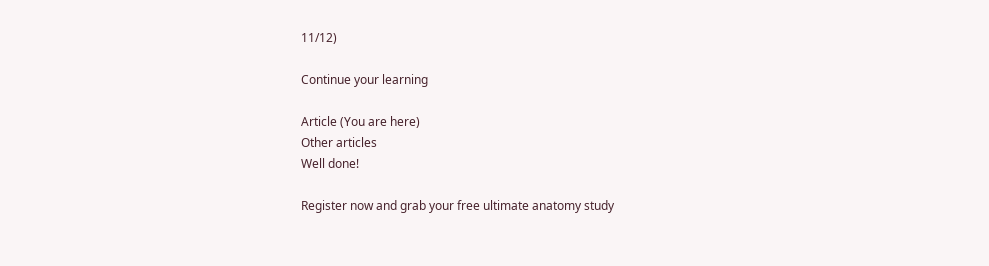11/12)

Continue your learning

Article (You are here)
Other articles
Well done!

Register now and grab your free ultimate anatomy study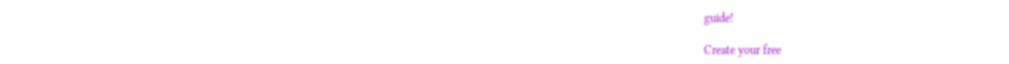guide!

Create your free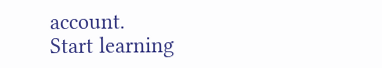account.
Start learning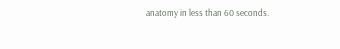anatomy in less than 60 seconds.